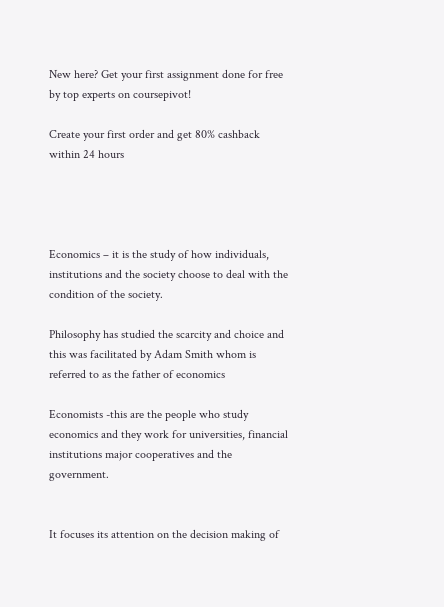New here? Get your first assignment done for free by top experts on coursepivot!

Create your first order and get 80% cashback within 24 hours




Economics – it is the study of how individuals, institutions and the society choose to deal with the condition of the society.

Philosophy has studied the scarcity and choice and this was facilitated by Adam Smith whom is referred to as the father of economics

Economists -this are the people who study economics and they work for universities, financial institutions major cooperatives and the government.


It focuses its attention on the decision making of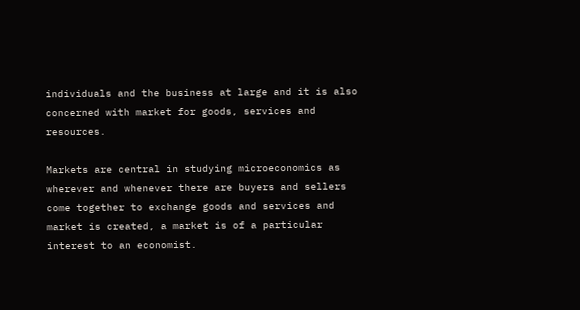individuals and the business at large and it is also concerned with market for goods, services and resources.

Markets are central in studying microeconomics as wherever and whenever there are buyers and sellers come together to exchange goods and services and market is created, a market is of a particular interest to an economist.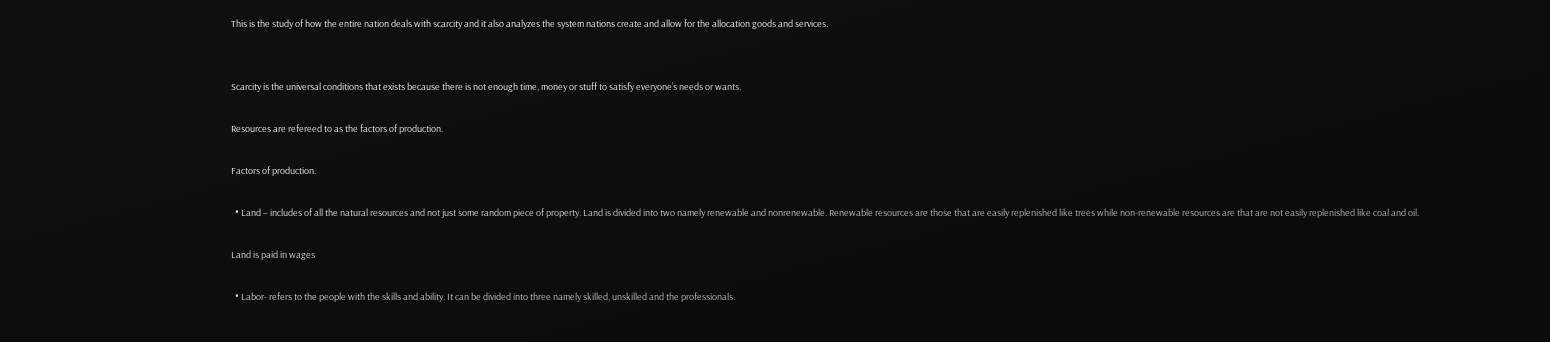This is the study of how the entire nation deals with scarcity and it also analyzes the system nations create and allow for the allocation goods and services.


Scarcity is the universal conditions that exists because there is not enough time, money or stuff to satisfy everyone’s needs or wants.

Resources are refereed to as the factors of production.

Factors of production.

  • Land – includes of all the natural resources and not just some random piece of property. Land is divided into two namely renewable and nonrenewable. Renewable resources are those that are easily replenished like trees while non-renewable resources are that are not easily replenished like coal and oil.

Land is paid in wages

  • Labor- refers to the people with the skills and ability. It can be divided into three namely skilled, unskilled and the professionals.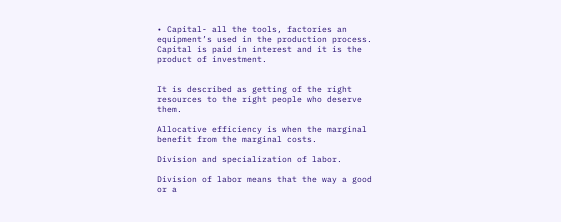• Capital- all the tools, factories an equipment’s used in the production process. Capital is paid in interest and it is the product of investment.


It is described as getting of the right resources to the right people who deserve them.

Allocative efficiency is when the marginal benefit from the marginal costs.

Division and specialization of labor.

Division of labor means that the way a good or a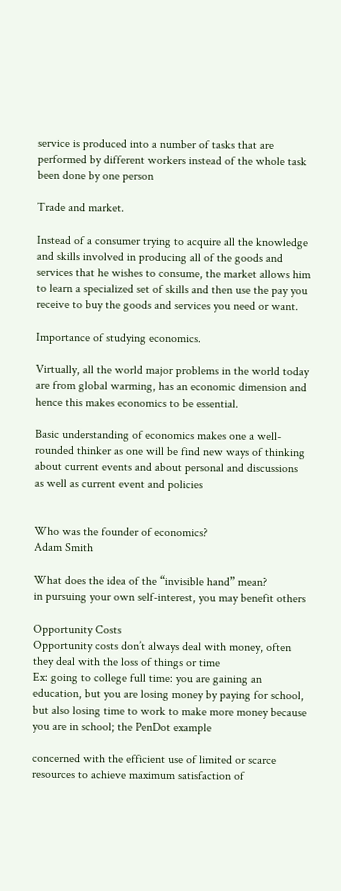service is produced into a number of tasks that are performed by different workers instead of the whole task been done by one person

Trade and market.

Instead of a consumer trying to acquire all the knowledge and skills involved in producing all of the goods and services that he wishes to consume, the market allows him to learn a specialized set of skills and then use the pay you receive to buy the goods and services you need or want.

Importance of studying economics.

Virtually, all the world major problems in the world today are from global warming, has an economic dimension and hence this makes economics to be essential.

Basic understanding of economics makes one a well-rounded thinker as one will be find new ways of thinking about current events and about personal and discussions as well as current event and policies


Who was the founder of economics?
Adam Smith

What does the idea of the “invisible hand” mean?
in pursuing your own self-interest, you may benefit others

Opportunity Costs
Opportunity costs don’t always deal with money, often they deal with the loss of things or time
Ex: going to college full time: you are gaining an education, but you are losing money by paying for school, but also losing time to work to make more money because you are in school; the PenDot example

concerned with the efficient use of limited or scarce resources to achieve maximum satisfaction of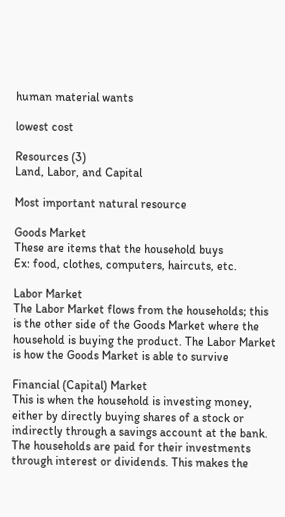human material wants

lowest cost

Resources (3)
Land, Labor, and Capital

Most important natural resource

Goods Market
These are items that the household buys
Ex: food, clothes, computers, haircuts, etc.

Labor Market
The Labor Market flows from the households; this is the other side of the Goods Market where the household is buying the product. The Labor Market is how the Goods Market is able to survive

Financial (Capital) Market
This is when the household is investing money, either by directly buying shares of a stock or indirectly through a savings account at the bank. The households are paid for their investments through interest or dividends. This makes the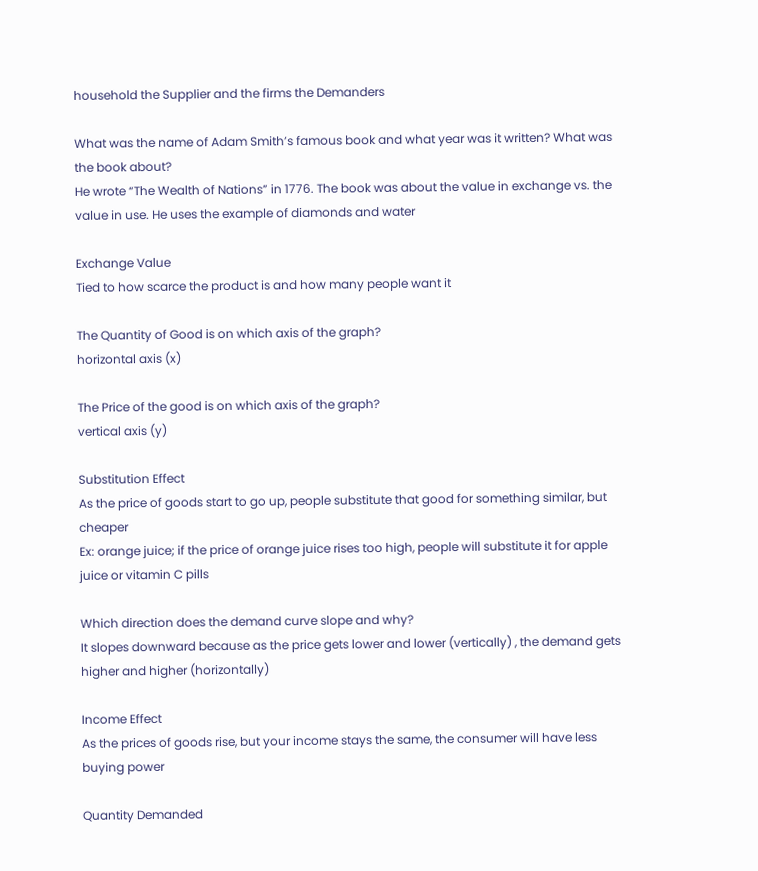household the Supplier and the firms the Demanders

What was the name of Adam Smith’s famous book and what year was it written? What was the book about?
He wrote “The Wealth of Nations” in 1776. The book was about the value in exchange vs. the value in use. He uses the example of diamonds and water

Exchange Value
Tied to how scarce the product is and how many people want it

The Quantity of Good is on which axis of the graph?
horizontal axis (x)

The Price of the good is on which axis of the graph?
vertical axis (y)

Substitution Effect
As the price of goods start to go up, people substitute that good for something similar, but cheaper
Ex: orange juice; if the price of orange juice rises too high, people will substitute it for apple juice or vitamin C pills

Which direction does the demand curve slope and why?
It slopes downward because as the price gets lower and lower (vertically) , the demand gets higher and higher (horizontally)

Income Effect
As the prices of goods rise, but your income stays the same, the consumer will have less buying power

Quantity Demanded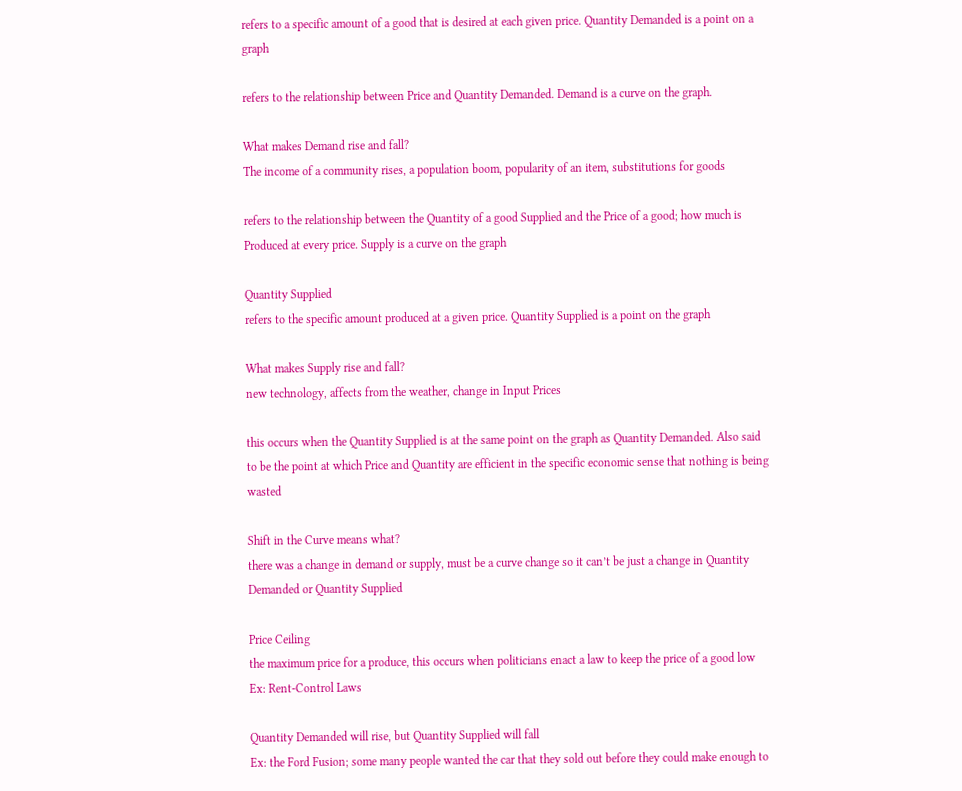refers to a specific amount of a good that is desired at each given price. Quantity Demanded is a point on a graph

refers to the relationship between Price and Quantity Demanded. Demand is a curve on the graph.

What makes Demand rise and fall?
The income of a community rises, a population boom, popularity of an item, substitutions for goods

refers to the relationship between the Quantity of a good Supplied and the Price of a good; how much is Produced at every price. Supply is a curve on the graph

Quantity Supplied
refers to the specific amount produced at a given price. Quantity Supplied is a point on the graph

What makes Supply rise and fall?
new technology, affects from the weather, change in Input Prices

this occurs when the Quantity Supplied is at the same point on the graph as Quantity Demanded. Also said to be the point at which Price and Quantity are efficient in the specific economic sense that nothing is being wasted

Shift in the Curve means what?
there was a change in demand or supply, must be a curve change so it can’t be just a change in Quantity Demanded or Quantity Supplied

Price Ceiling
the maximum price for a produce, this occurs when politicians enact a law to keep the price of a good low
Ex: Rent-Control Laws

Quantity Demanded will rise, but Quantity Supplied will fall
Ex: the Ford Fusion; some many people wanted the car that they sold out before they could make enough to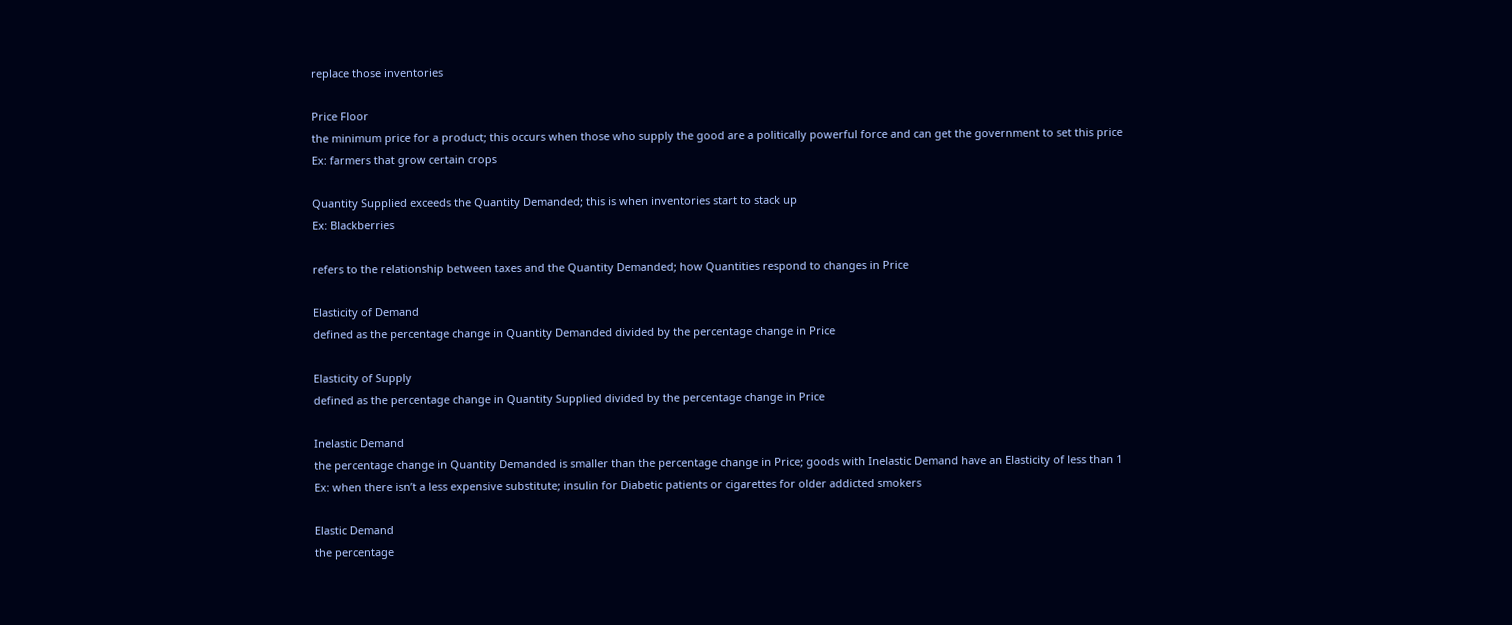replace those inventories

Price Floor
the minimum price for a product; this occurs when those who supply the good are a politically powerful force and can get the government to set this price
Ex: farmers that grow certain crops

Quantity Supplied exceeds the Quantity Demanded; this is when inventories start to stack up
Ex: Blackberries

refers to the relationship between taxes and the Quantity Demanded; how Quantities respond to changes in Price

Elasticity of Demand
defined as the percentage change in Quantity Demanded divided by the percentage change in Price

Elasticity of Supply
defined as the percentage change in Quantity Supplied divided by the percentage change in Price

Inelastic Demand
the percentage change in Quantity Demanded is smaller than the percentage change in Price; goods with Inelastic Demand have an Elasticity of less than 1
Ex: when there isn’t a less expensive substitute; insulin for Diabetic patients or cigarettes for older addicted smokers

Elastic Demand
the percentage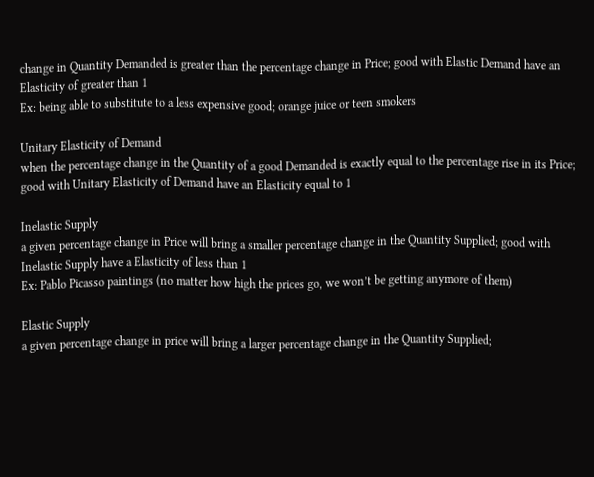change in Quantity Demanded is greater than the percentage change in Price; good with Elastic Demand have an Elasticity of greater than 1
Ex: being able to substitute to a less expensive good; orange juice or teen smokers

Unitary Elasticity of Demand
when the percentage change in the Quantity of a good Demanded is exactly equal to the percentage rise in its Price; good with Unitary Elasticity of Demand have an Elasticity equal to 1

Inelastic Supply
a given percentage change in Price will bring a smaller percentage change in the Quantity Supplied; good with Inelastic Supply have a Elasticity of less than 1
Ex: Pablo Picasso paintings (no matter how high the prices go, we won’t be getting anymore of them)

Elastic Supply
a given percentage change in price will bring a larger percentage change in the Quantity Supplied;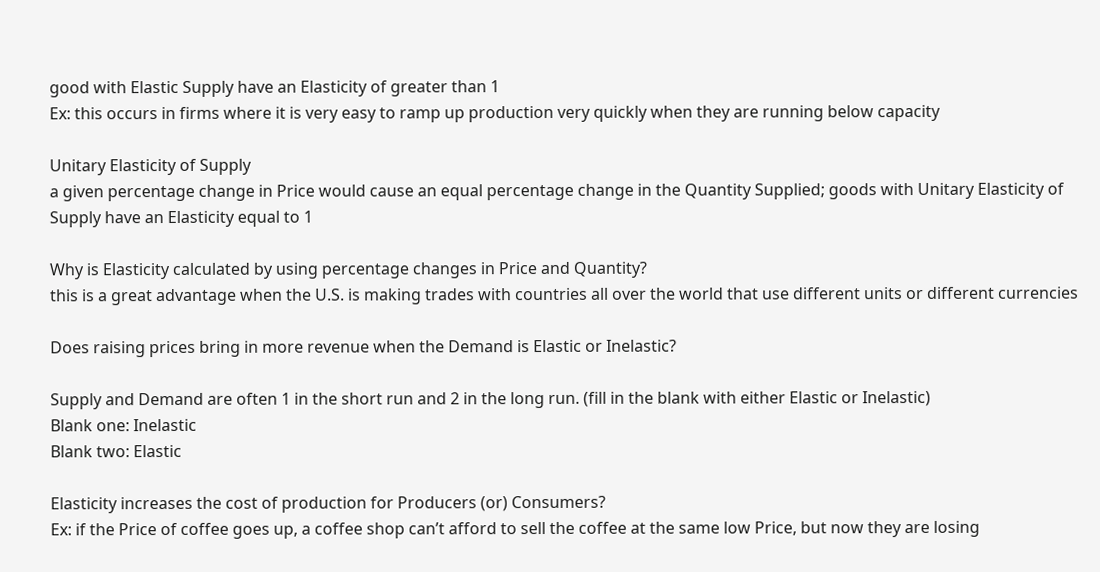good with Elastic Supply have an Elasticity of greater than 1
Ex: this occurs in firms where it is very easy to ramp up production very quickly when they are running below capacity

Unitary Elasticity of Supply
a given percentage change in Price would cause an equal percentage change in the Quantity Supplied; goods with Unitary Elasticity of Supply have an Elasticity equal to 1

Why is Elasticity calculated by using percentage changes in Price and Quantity?
this is a great advantage when the U.S. is making trades with countries all over the world that use different units or different currencies

Does raising prices bring in more revenue when the Demand is Elastic or Inelastic?

Supply and Demand are often 1 in the short run and 2 in the long run. (fill in the blank with either Elastic or Inelastic)
Blank one: Inelastic
Blank two: Elastic

Elasticity increases the cost of production for Producers (or) Consumers?
Ex: if the Price of coffee goes up, a coffee shop can’t afford to sell the coffee at the same low Price, but now they are losing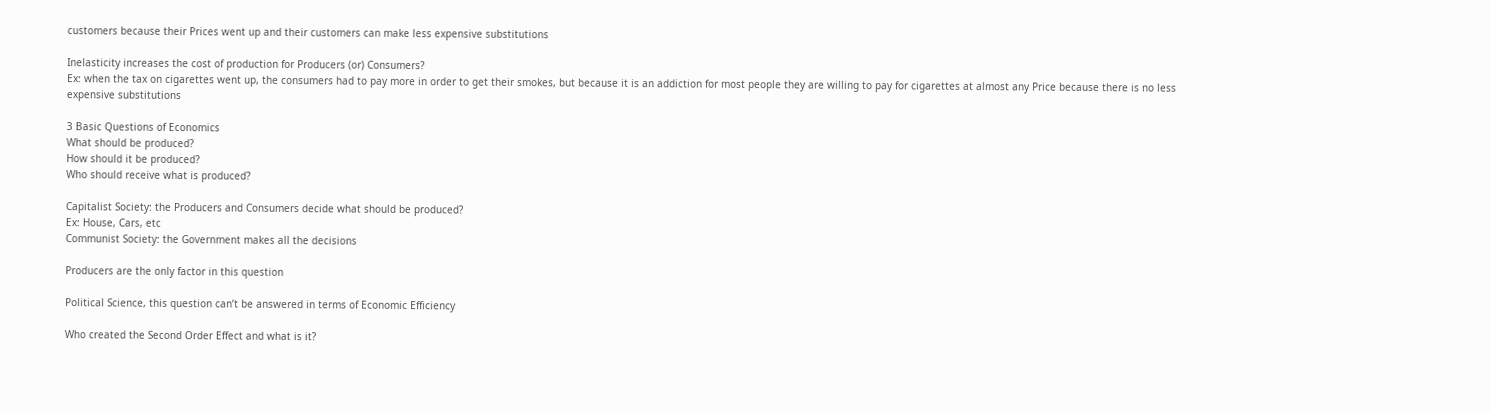customers because their Prices went up and their customers can make less expensive substitutions

Inelasticity increases the cost of production for Producers (or) Consumers?
Ex: when the tax on cigarettes went up, the consumers had to pay more in order to get their smokes, but because it is an addiction for most people they are willing to pay for cigarettes at almost any Price because there is no less expensive substitutions

3 Basic Questions of Economics
What should be produced?
How should it be produced?
Who should receive what is produced?

Capitalist Society: the Producers and Consumers decide what should be produced?
Ex: House, Cars, etc
Communist Society: the Government makes all the decisions

Producers are the only factor in this question

Political Science, this question can’t be answered in terms of Economic Efficiency

Who created the Second Order Effect and what is it?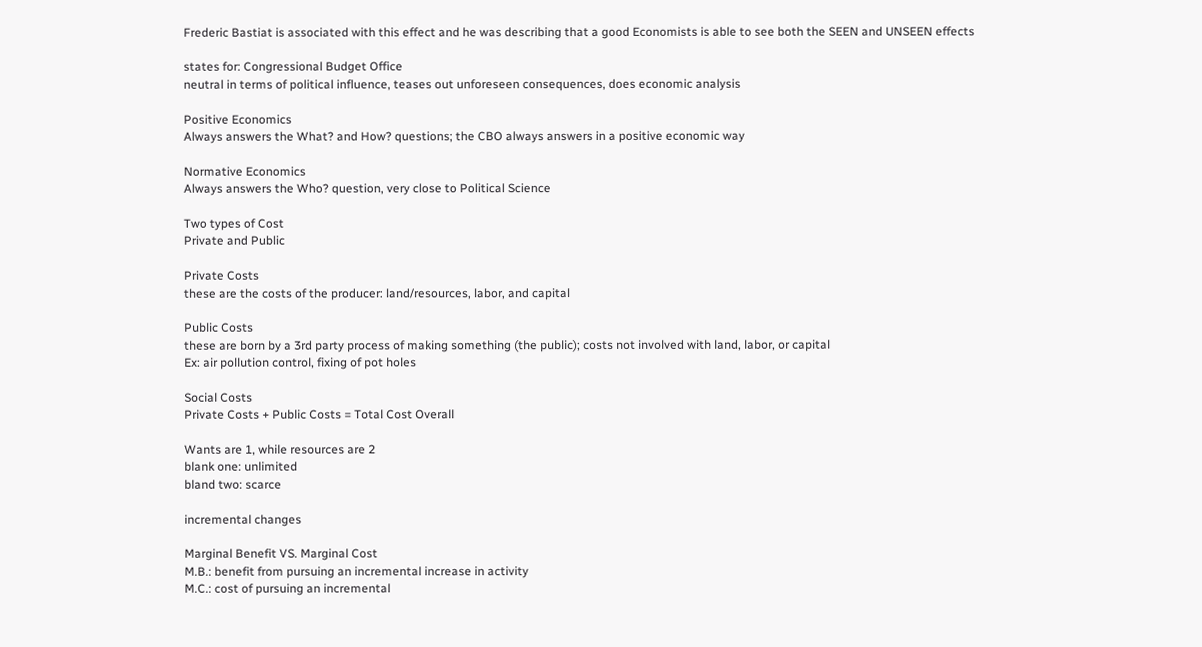Frederic Bastiat is associated with this effect and he was describing that a good Economists is able to see both the SEEN and UNSEEN effects

states for: Congressional Budget Office
neutral in terms of political influence, teases out unforeseen consequences, does economic analysis

Positive Economics
Always answers the What? and How? questions; the CBO always answers in a positive economic way

Normative Economics
Always answers the Who? question, very close to Political Science

Two types of Cost
Private and Public

Private Costs
these are the costs of the producer: land/resources, labor, and capital

Public Costs
these are born by a 3rd party process of making something (the public); costs not involved with land, labor, or capital
Ex: air pollution control, fixing of pot holes

Social Costs
Private Costs + Public Costs = Total Cost Overall

Wants are 1, while resources are 2
blank one: unlimited
bland two: scarce

incremental changes

Marginal Benefit VS. Marginal Cost
M.B.: benefit from pursuing an incremental increase in activity
M.C.: cost of pursuing an incremental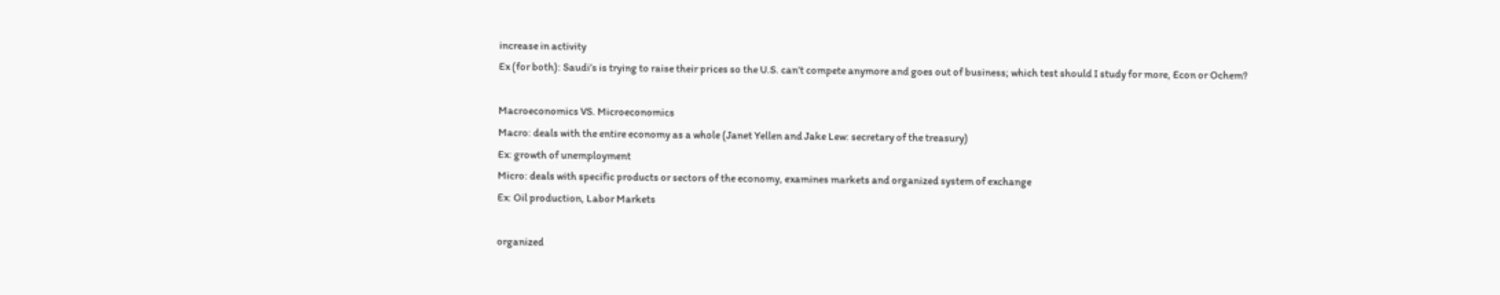increase in activity
Ex (for both): Saudi’s is trying to raise their prices so the U.S. can’t compete anymore and goes out of business; which test should I study for more, Econ or Ochem?

Macroeconomics VS. Microeconomics
Macro: deals with the entire economy as a whole (Janet Yellen and Jake Lew: secretary of the treasury)
Ex: growth of unemployment
Micro: deals with specific products or sectors of the economy, examines markets and organized system of exchange
Ex: Oil production, Labor Markets

organized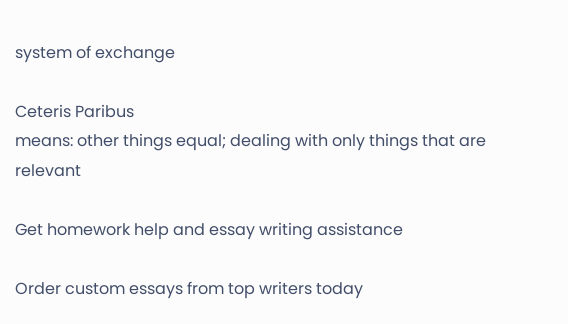system of exchange

Ceteris Paribus
means: other things equal; dealing with only things that are relevant

Get homework help and essay writing assistance

Order custom essays from top writers today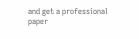and get a professional paper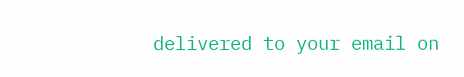delivered to your email on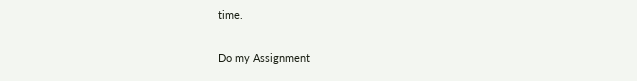time.

Do my Assignment